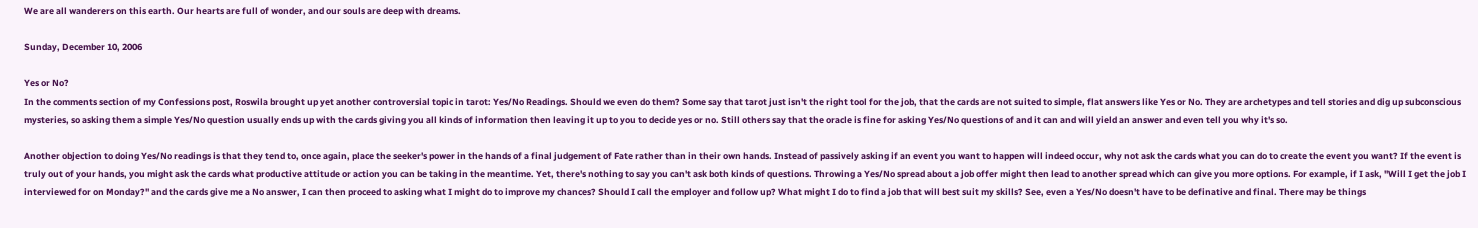We are all wanderers on this earth. Our hearts are full of wonder, and our souls are deep with dreams.

Sunday, December 10, 2006

Yes or No?
In the comments section of my Confessions post, Roswila brought up yet another controversial topic in tarot: Yes/No Readings. Should we even do them? Some say that tarot just isn't the right tool for the job, that the cards are not suited to simple, flat answers like Yes or No. They are archetypes and tell stories and dig up subconscious mysteries, so asking them a simple Yes/No question usually ends up with the cards giving you all kinds of information then leaving it up to you to decide yes or no. Still others say that the oracle is fine for asking Yes/No questions of and it can and will yield an answer and even tell you why it's so.

Another objection to doing Yes/No readings is that they tend to, once again, place the seeker's power in the hands of a final judgement of Fate rather than in their own hands. Instead of passively asking if an event you want to happen will indeed occur, why not ask the cards what you can do to create the event you want? If the event is truly out of your hands, you might ask the cards what productive attitude or action you can be taking in the meantime. Yet, there's nothing to say you can't ask both kinds of questions. Throwing a Yes/No spread about a job offer might then lead to another spread which can give you more options. For example, if I ask, "Will I get the job I interviewed for on Monday?" and the cards give me a No answer, I can then proceed to asking what I might do to improve my chances? Should I call the employer and follow up? What might I do to find a job that will best suit my skills? See, even a Yes/No doesn't have to be definative and final. There may be things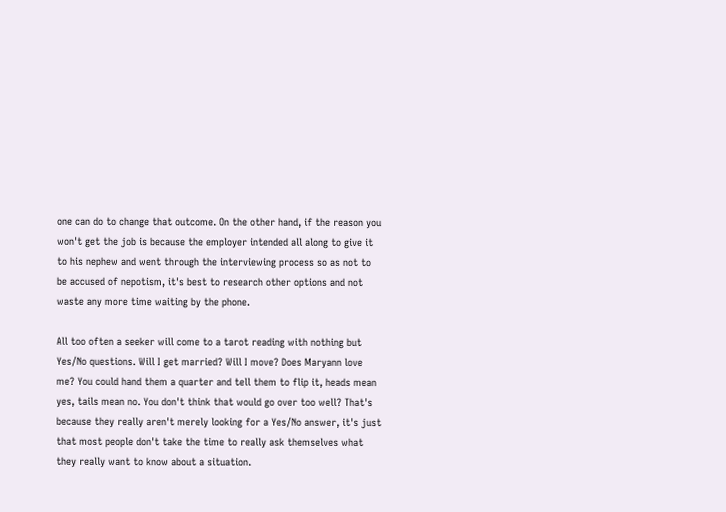one can do to change that outcome. On the other hand, if the reason you won't get the job is because the employer intended all along to give it to his nephew and went through the interviewing process so as not to be accused of nepotism, it's best to research other options and not waste any more time waiting by the phone.

All too often a seeker will come to a tarot reading with nothing but Yes/No questions. Will I get married? Will I move? Does Maryann love me? You could hand them a quarter and tell them to flip it, heads mean yes, tails mean no. You don't think that would go over too well? That's because they really aren't merely looking for a Yes/No answer, it's just that most people don't take the time to really ask themselves what they really want to know about a situation.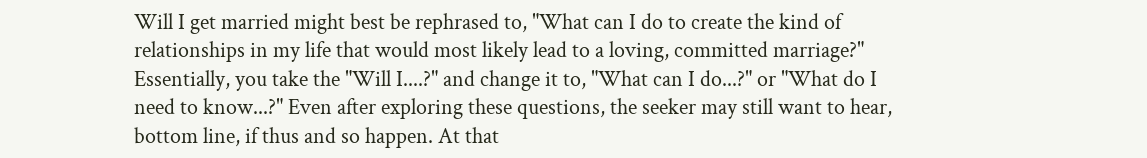Will I get married might best be rephrased to, "What can I do to create the kind of relationships in my life that would most likely lead to a loving, committed marriage?" Essentially, you take the "Will I....?" and change it to, "What can I do...?" or "What do I need to know...?" Even after exploring these questions, the seeker may still want to hear, bottom line, if thus and so happen. At that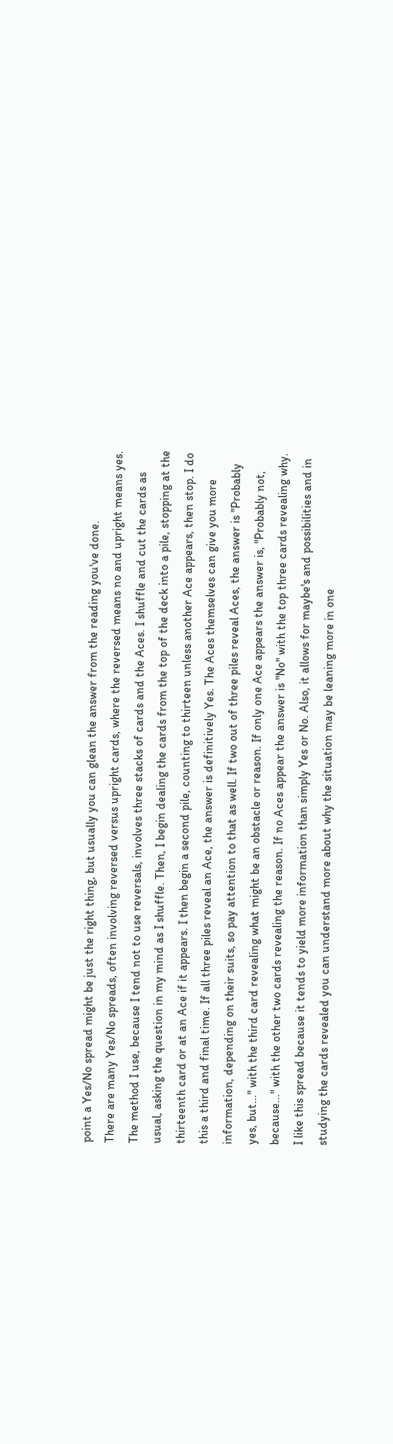point a Yes/No spread might be just the right thing, but usually you can glean the answer from the reading you've done.
There are many Yes/No spreads, often involving reversed versus upright cards, where the reversed means no and upright means yes. The method I use, because I tend not to use reversals, involves three stacks of cards and the Aces. I shuffle and cut the cards as usual, asking the question in my mind as I shuffle. Then, I begin dealing the cards from the top of the deck into a pile, stopping at the thirteenth card or at an Ace if it appears. I then begin a second pile, counting to thirteen unless another Ace appears, then stop. I do this a third and final time. If all three piles reveal an Ace, the answer is definitively Yes. The Aces themselves can give you more information, depending on their suits, so pay attention to that as well. If two out of three piles reveal Aces, the answer is "Probably yes, but..." with the third card revealing what might be an obstacle or reason. If only one Ace appears the answer is, "Probably not, because..." with the other two cards revealing the reason. If no Aces appear the answer is "No" with the top three cards revealing why. I like this spread because it tends to yield more information than simply Yes or No. Also, it allows for maybe's and possibilities and in studying the cards revealed you can understand more about why the situation may be leaning more in one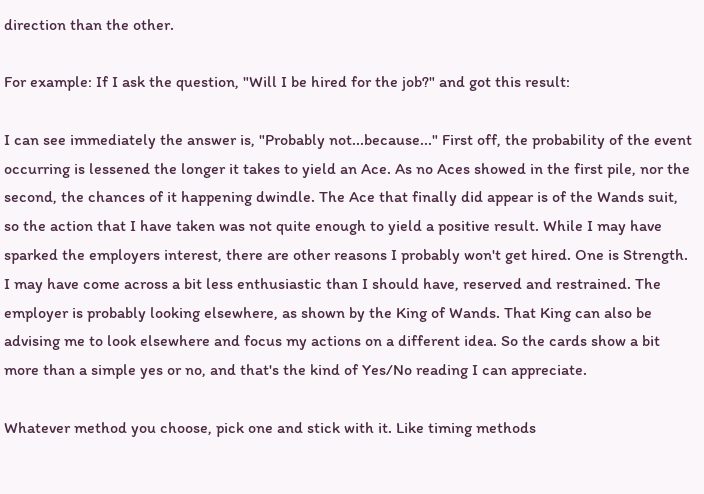direction than the other.

For example: If I ask the question, "Will I be hired for the job?" and got this result:

I can see immediately the answer is, "Probably not...because..." First off, the probability of the event occurring is lessened the longer it takes to yield an Ace. As no Aces showed in the first pile, nor the second, the chances of it happening dwindle. The Ace that finally did appear is of the Wands suit, so the action that I have taken was not quite enough to yield a positive result. While I may have sparked the employers interest, there are other reasons I probably won't get hired. One is Strength. I may have come across a bit less enthusiastic than I should have, reserved and restrained. The employer is probably looking elsewhere, as shown by the King of Wands. That King can also be advising me to look elsewhere and focus my actions on a different idea. So the cards show a bit more than a simple yes or no, and that's the kind of Yes/No reading I can appreciate.

Whatever method you choose, pick one and stick with it. Like timing methods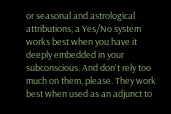or seasonal and astrological attributions, a Yes/No system works best when you have it deeply embedded in your subconscious. And don't rely too much on them, please. They work best when used as an adjunct to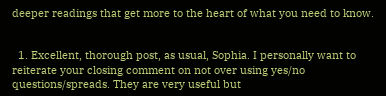deeper readings that get more to the heart of what you need to know.


  1. Excellent, thorough post, as usual, Sophia. I personally want to reiterate your closing comment on not over using yes/no questions/spreads. They are very useful but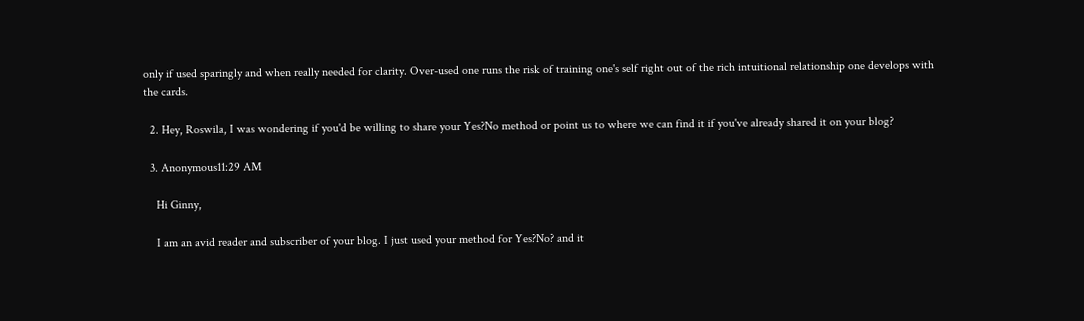only if used sparingly and when really needed for clarity. Over-used one runs the risk of training one's self right out of the rich intuitional relationship one develops with the cards.

  2. Hey, Roswila, I was wondering if you'd be willing to share your Yes?No method or point us to where we can find it if you've already shared it on your blog?

  3. Anonymous11:29 AM

    Hi Ginny,

    I am an avid reader and subscriber of your blog. I just used your method for Yes?No? and it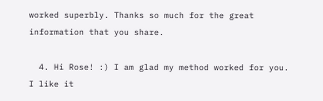worked superbly. Thanks so much for the great information that you share.

  4. Hi Rose! :) I am glad my method worked for you. I like it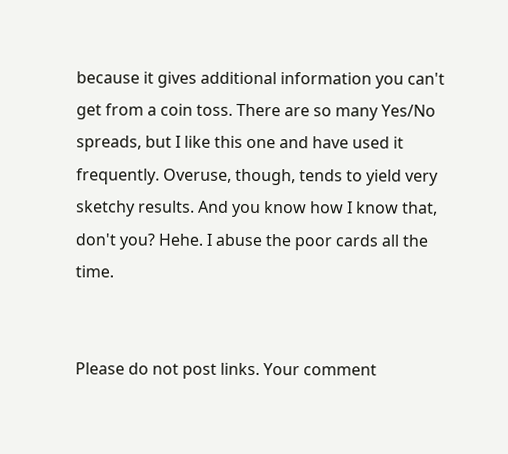because it gives additional information you can't get from a coin toss. There are so many Yes/No spreads, but I like this one and have used it frequently. Overuse, though, tends to yield very sketchy results. And you know how I know that, don't you? Hehe. I abuse the poor cards all the time.


Please do not post links. Your comment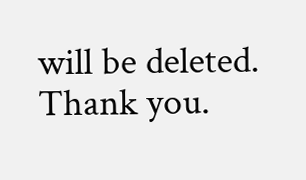will be deleted. Thank you.